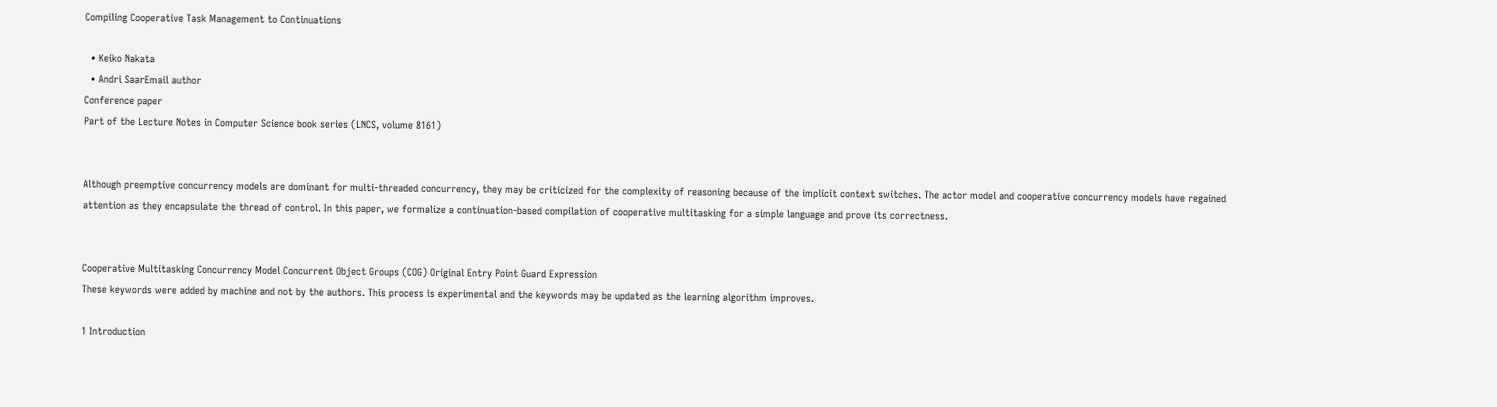Compiling Cooperative Task Management to Continuations

  • Keiko Nakata
  • Andri SaarEmail author
Conference paper
Part of the Lecture Notes in Computer Science book series (LNCS, volume 8161)


Although preemptive concurrency models are dominant for multi-threaded concurrency, they may be criticized for the complexity of reasoning because of the implicit context switches. The actor model and cooperative concurrency models have regained attention as they encapsulate the thread of control. In this paper, we formalize a continuation-based compilation of cooperative multitasking for a simple language and prove its correctness.


Cooperative Multitasking Concurrency Model Concurrent Object Groups (COG) Original Entry Point Guard Expression
These keywords were added by machine and not by the authors. This process is experimental and the keywords may be updated as the learning algorithm improves.

1 Introduction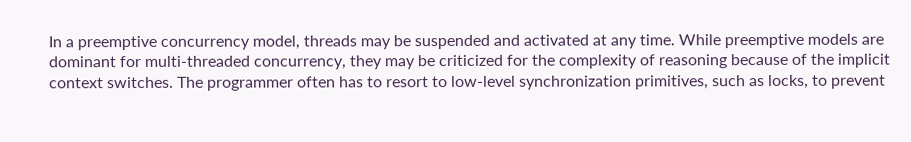In a preemptive concurrency model, threads may be suspended and activated at any time. While preemptive models are dominant for multi-threaded concurrency, they may be criticized for the complexity of reasoning because of the implicit context switches. The programmer often has to resort to low-level synchronization primitives, such as locks, to prevent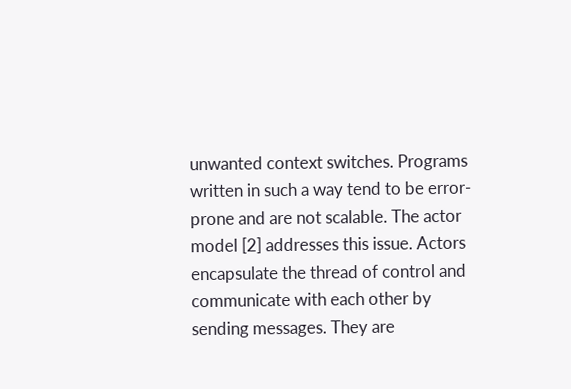unwanted context switches. Programs written in such a way tend to be error-prone and are not scalable. The actor model [2] addresses this issue. Actors encapsulate the thread of control and communicate with each other by sending messages. They are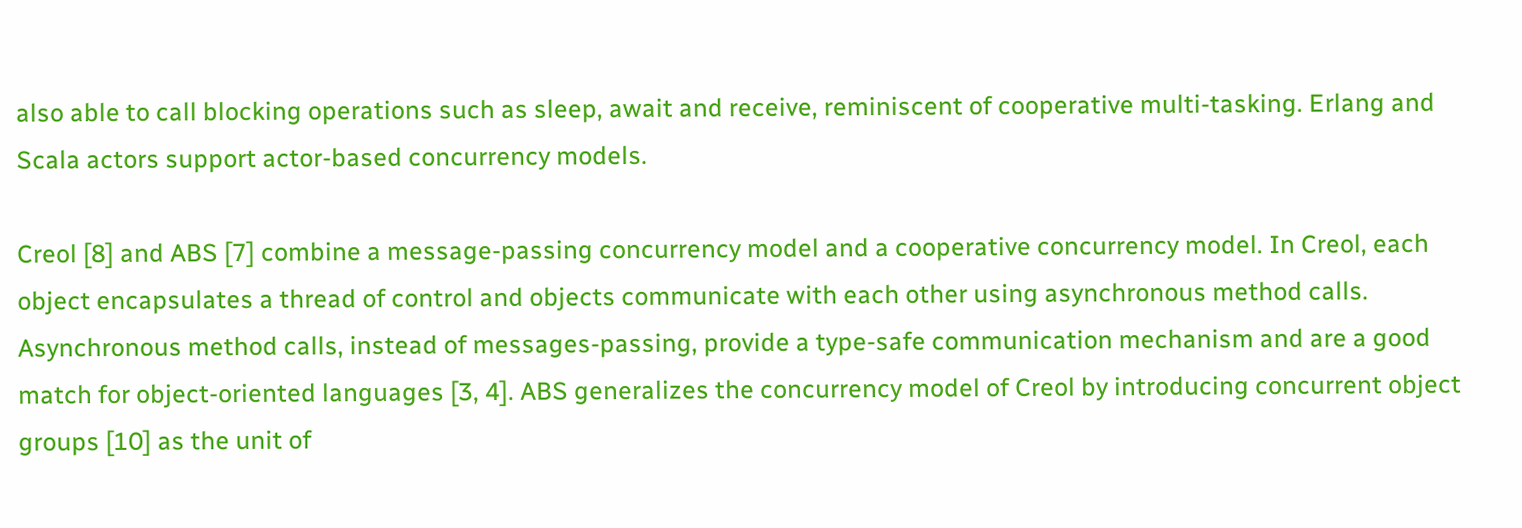also able to call blocking operations such as sleep, await and receive, reminiscent of cooperative multi-tasking. Erlang and Scala actors support actor-based concurrency models.

Creol [8] and ABS [7] combine a message-passing concurrency model and a cooperative concurrency model. In Creol, each object encapsulates a thread of control and objects communicate with each other using asynchronous method calls. Asynchronous method calls, instead of messages-passing, provide a type-safe communication mechanism and are a good match for object-oriented languages [3, 4]. ABS generalizes the concurrency model of Creol by introducing concurrent object groups [10] as the unit of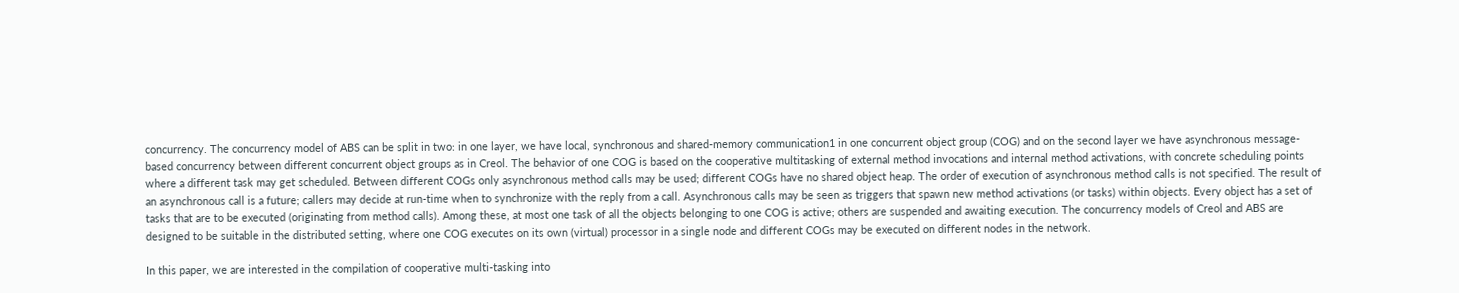concurrency. The concurrency model of ABS can be split in two: in one layer, we have local, synchronous and shared-memory communication1 in one concurrent object group (COG) and on the second layer we have asynchronous message-based concurrency between different concurrent object groups as in Creol. The behavior of one COG is based on the cooperative multitasking of external method invocations and internal method activations, with concrete scheduling points where a different task may get scheduled. Between different COGs only asynchronous method calls may be used; different COGs have no shared object heap. The order of execution of asynchronous method calls is not specified. The result of an asynchronous call is a future; callers may decide at run-time when to synchronize with the reply from a call. Asynchronous calls may be seen as triggers that spawn new method activations (or tasks) within objects. Every object has a set of tasks that are to be executed (originating from method calls). Among these, at most one task of all the objects belonging to one COG is active; others are suspended and awaiting execution. The concurrency models of Creol and ABS are designed to be suitable in the distributed setting, where one COG executes on its own (virtual) processor in a single node and different COGs may be executed on different nodes in the network.

In this paper, we are interested in the compilation of cooperative multi-tasking into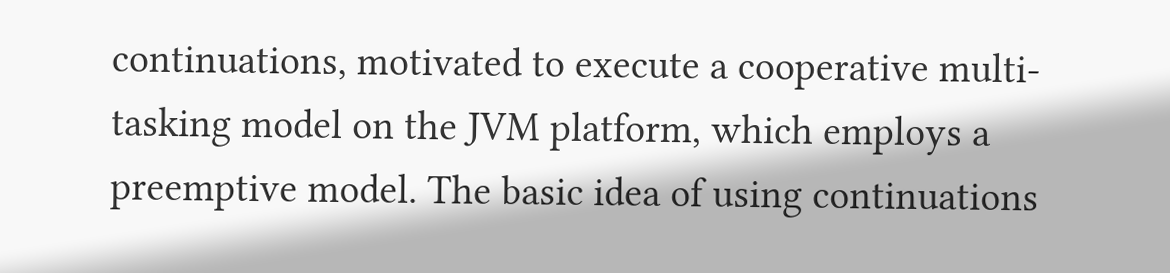continuations, motivated to execute a cooperative multi-tasking model on the JVM platform, which employs a preemptive model. The basic idea of using continuations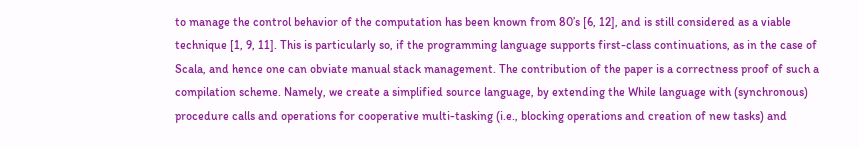to manage the control behavior of the computation has been known from 80’s [6, 12], and is still considered as a viable technique [1, 9, 11]. This is particularly so, if the programming language supports first-class continuations, as in the case of Scala, and hence one can obviate manual stack management. The contribution of the paper is a correctness proof of such a compilation scheme. Namely, we create a simplified source language, by extending the While language with (synchronous) procedure calls and operations for cooperative multi-tasking (i.e., blocking operations and creation of new tasks) and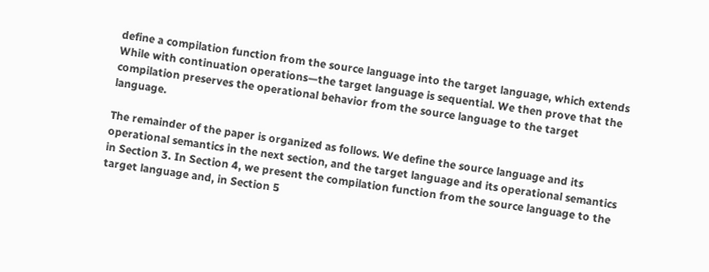define a compilation function from the source language into the target language, which extends While with continuation operations—the target language is sequential. We then prove that the compilation preserves the operational behavior from the source language to the target language.

The remainder of the paper is organized as follows. We define the source language and its operational semantics in the next section, and the target language and its operational semantics in Section 3. In Section 4, we present the compilation function from the source language to the target language and, in Section 5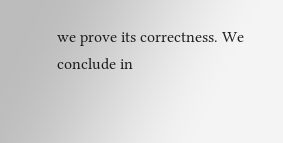we prove its correctness. We conclude in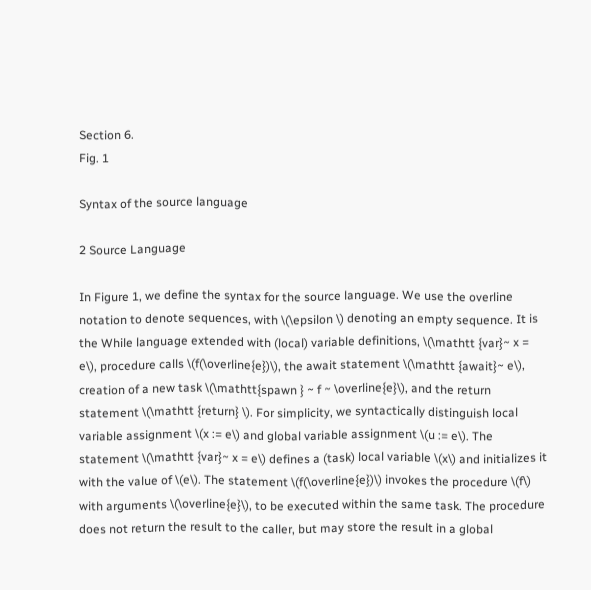Section 6.
Fig. 1

Syntax of the source language

2 Source Language

In Figure 1, we define the syntax for the source language. We use the overline notation to denote sequences, with \(\epsilon \) denoting an empty sequence. It is the While language extended with (local) variable definitions, \(\mathtt {var}~ x = e\), procedure calls \(f(\overline{e})\), the await statement \(\mathtt {await}~ e\), creation of a new task \(\mathtt{spawn } ~ f ~ \overline{e}\), and the return statement \(\mathtt {return} \). For simplicity, we syntactically distinguish local variable assignment \(x := e\) and global variable assignment \(u := e\). The statement \(\mathtt {var}~ x = e\) defines a (task) local variable \(x\) and initializes it with the value of \(e\). The statement \(f(\overline{e})\) invokes the procedure \(f\) with arguments \(\overline{e}\), to be executed within the same task. The procedure does not return the result to the caller, but may store the result in a global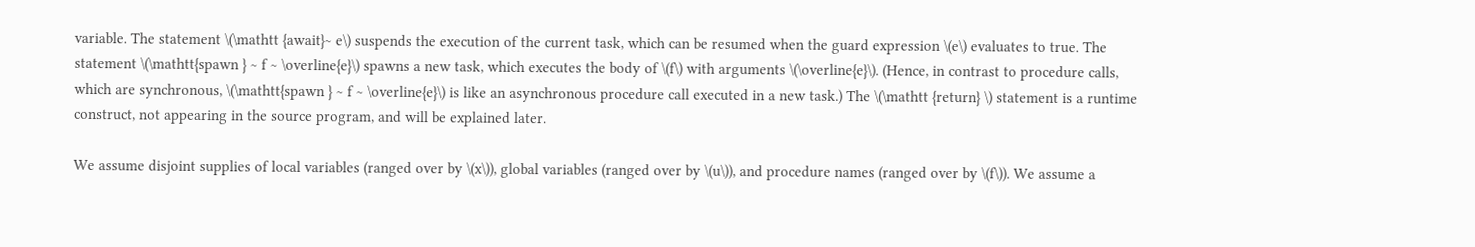variable. The statement \(\mathtt {await}~ e\) suspends the execution of the current task, which can be resumed when the guard expression \(e\) evaluates to true. The statement \(\mathtt{spawn } ~ f ~ \overline{e}\) spawns a new task, which executes the body of \(f\) with arguments \(\overline{e}\). (Hence, in contrast to procedure calls, which are synchronous, \(\mathtt{spawn } ~ f ~ \overline{e}\) is like an asynchronous procedure call executed in a new task.) The \(\mathtt {return} \) statement is a runtime construct, not appearing in the source program, and will be explained later.

We assume disjoint supplies of local variables (ranged over by \(x\)), global variables (ranged over by \(u\)), and procedure names (ranged over by \(f\)). We assume a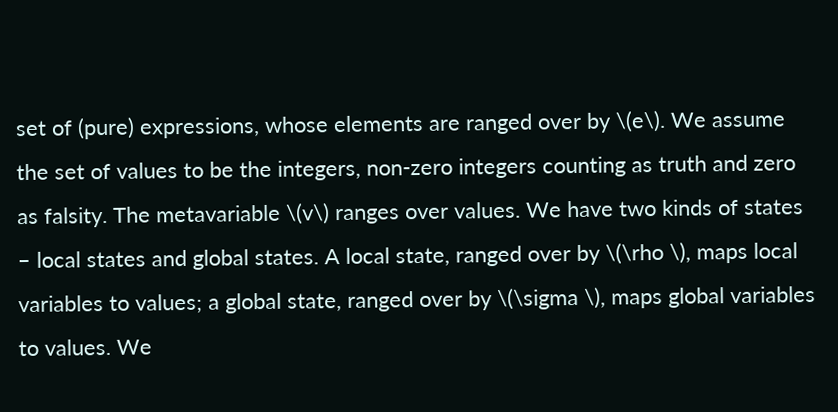set of (pure) expressions, whose elements are ranged over by \(e\). We assume the set of values to be the integers, non-zero integers counting as truth and zero as falsity. The metavariable \(v\) ranges over values. We have two kinds of states – local states and global states. A local state, ranged over by \(\rho \), maps local variables to values; a global state, ranged over by \(\sigma \), maps global variables to values. We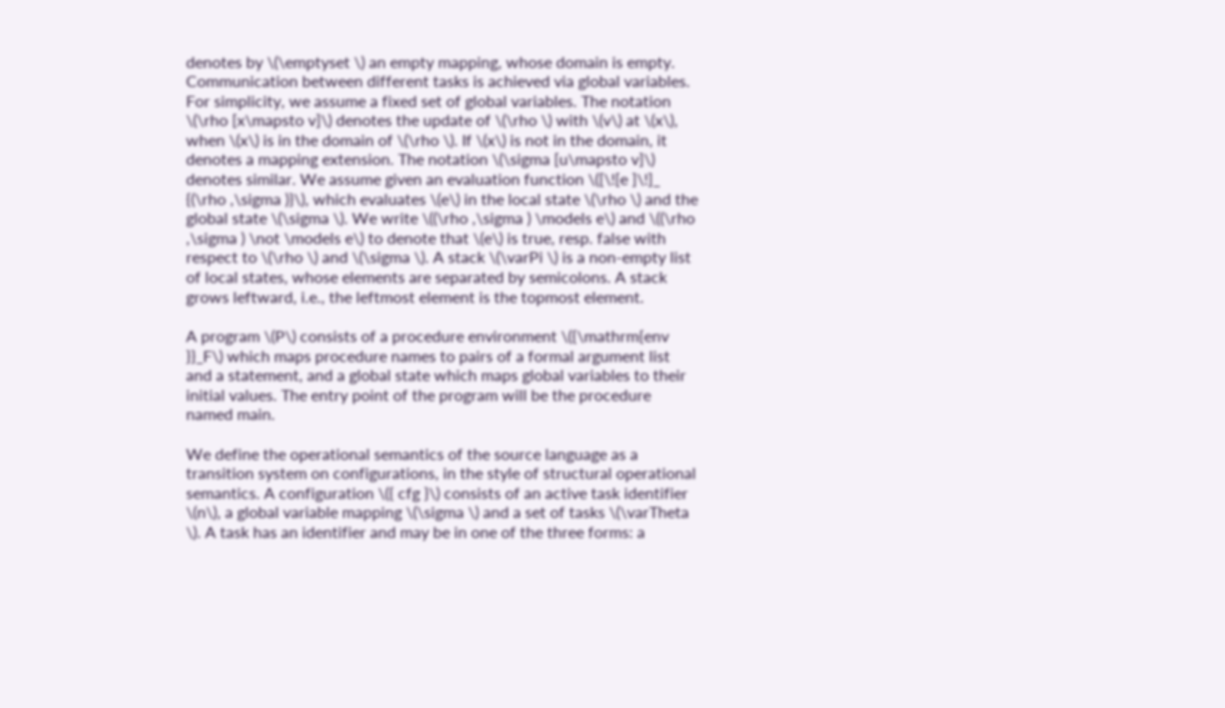denotes by \(\emptyset \) an empty mapping, whose domain is empty. Communication between different tasks is achieved via global variables. For simplicity, we assume a fixed set of global variables. The notation \(\rho [x\mapsto v]\) denotes the update of \(\rho \) with \(v\) at \(x\), when \(x\) is in the domain of \(\rho \). If \(x\) is not in the domain, it denotes a mapping extension. The notation \(\sigma [u\mapsto v]\) denotes similar. We assume given an evaluation function \([\![e ]\!]_ {(\rho ,\sigma )}\), which evaluates \(e\) in the local state \(\rho \) and the global state \(\sigma \). We write \((\rho ,\sigma ) \models e\) and \((\rho ,\sigma ) \not \models e\) to denote that \(e\) is true, resp. false with respect to \(\rho \) and \(\sigma \). A stack \(\varPi \) is a non-empty list of local states, whose elements are separated by semicolons. A stack grows leftward, i.e., the leftmost element is the topmost element.

A program \(P\) consists of a procedure environment \({\mathrm{env }}_F\) which maps procedure names to pairs of a formal argument list and a statement, and a global state which maps global variables to their initial values. The entry point of the program will be the procedure named main.

We define the operational semantics of the source language as a transition system on configurations, in the style of structural operational semantics. A configuration \({ cfg }\) consists of an active task identifier \(n\), a global variable mapping \(\sigma \) and a set of tasks \(\varTheta \). A task has an identifier and may be in one of the three forms: a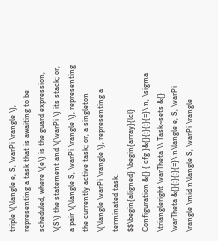triple \(\langle e, S, \varPi \rangle \), representing a task that is awaiting to be scheduled, where \(e\) is the guard expression, \(S\) the statement and \(\varPi \) its stack; or, a pair \(\langle S, \varPi \rangle \), representing the currently active task; or, a singleton \(\langle \varPi \rangle \), representing a terminated task.
$$\begin{aligned} \begin{array}{lcl} Configuration &{} { cfg }&{}{:}{:}{=}\ n, \sigma \triangleright \varTheta \\ Task~sets &{} \varTheta &{}{:}{:}{=}\ n\langle e, S, \varPi \rangle \mid n\langle S, \varPi \rangle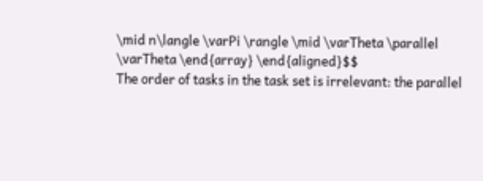\mid n\langle \varPi \rangle \mid \varTheta \parallel \varTheta \end{array} \end{aligned}$$
The order of tasks in the task set is irrelevant: the parallel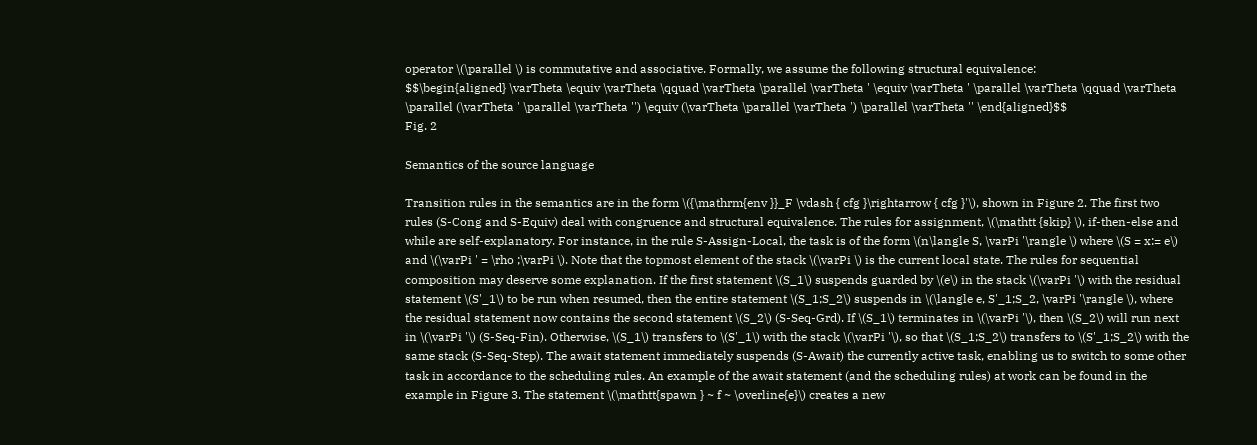operator \(\parallel \) is commutative and associative. Formally, we assume the following structural equivalence:
$$\begin{aligned} \varTheta \equiv \varTheta \qquad \varTheta \parallel \varTheta ' \equiv \varTheta ' \parallel \varTheta \qquad \varTheta \parallel (\varTheta ' \parallel \varTheta '') \equiv (\varTheta \parallel \varTheta ') \parallel \varTheta '' \end{aligned}$$
Fig. 2

Semantics of the source language

Transition rules in the semantics are in the form \({\mathrm{env }}_F \vdash { cfg }\rightarrow { cfg }'\), shown in Figure 2. The first two rules (S-Cong and S-Equiv) deal with congruence and structural equivalence. The rules for assignment, \(\mathtt {skip} \), if-then-else and while are self-explanatory. For instance, in the rule S-Assign-Local, the task is of the form \(n\langle S, \varPi '\rangle \) where \(S = x:= e\) and \(\varPi ' = \rho ;\varPi \). Note that the topmost element of the stack \(\varPi \) is the current local state. The rules for sequential composition may deserve some explanation. If the first statement \(S_1\) suspends guarded by \(e\) in the stack \(\varPi '\) with the residual statement \(S'_1\) to be run when resumed, then the entire statement \(S_1;S_2\) suspends in \(\langle e, S'_1;S_2, \varPi '\rangle \), where the residual statement now contains the second statement \(S_2\) (S-Seq-Grd). If \(S_1\) terminates in \(\varPi '\), then \(S_2\) will run next in \(\varPi '\) (S-Seq-Fin). Otherwise, \(S_1\) transfers to \(S'_1\) with the stack \(\varPi '\), so that \(S_1;S_2\) transfers to \(S'_1;S_2\) with the same stack (S-Seq-Step). The await statement immediately suspends (S-Await) the currently active task, enabling us to switch to some other task in accordance to the scheduling rules. An example of the await statement (and the scheduling rules) at work can be found in the example in Figure 3. The statement \(\mathtt{spawn } ~ f ~ \overline{e}\) creates a new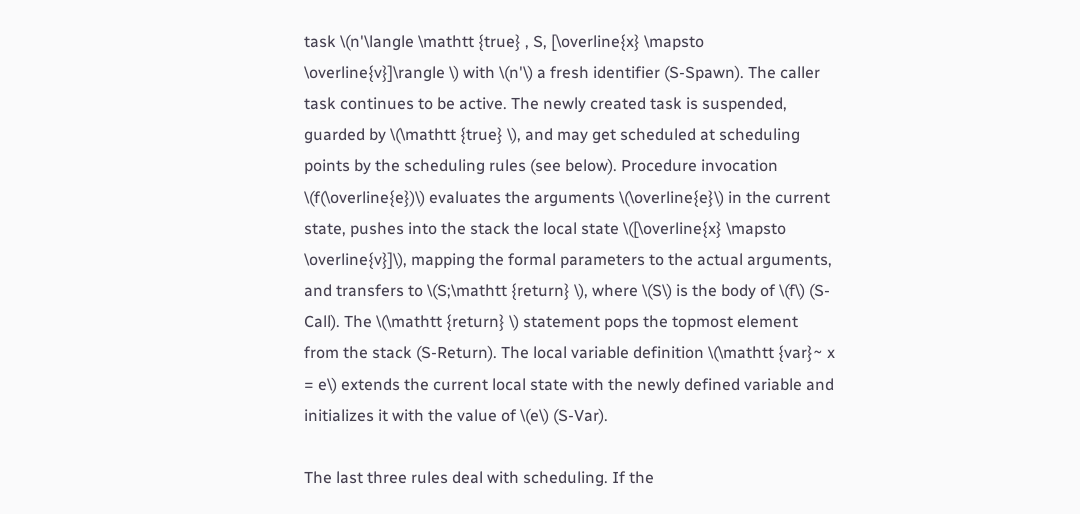task \(n'\langle \mathtt {true} , S, [\overline{x} \mapsto \overline{v}]\rangle \) with \(n'\) a fresh identifier (S-Spawn). The caller task continues to be active. The newly created task is suspended, guarded by \(\mathtt {true} \), and may get scheduled at scheduling points by the scheduling rules (see below). Procedure invocation \(f(\overline{e})\) evaluates the arguments \(\overline{e}\) in the current state, pushes into the stack the local state \([\overline{x} \mapsto \overline{v}]\), mapping the formal parameters to the actual arguments, and transfers to \(S;\mathtt {return} \), where \(S\) is the body of \(f\) (S-Call). The \(\mathtt {return} \) statement pops the topmost element from the stack (S-Return). The local variable definition \(\mathtt {var}~ x = e\) extends the current local state with the newly defined variable and initializes it with the value of \(e\) (S-Var).

The last three rules deal with scheduling. If the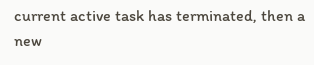current active task has terminated, then a new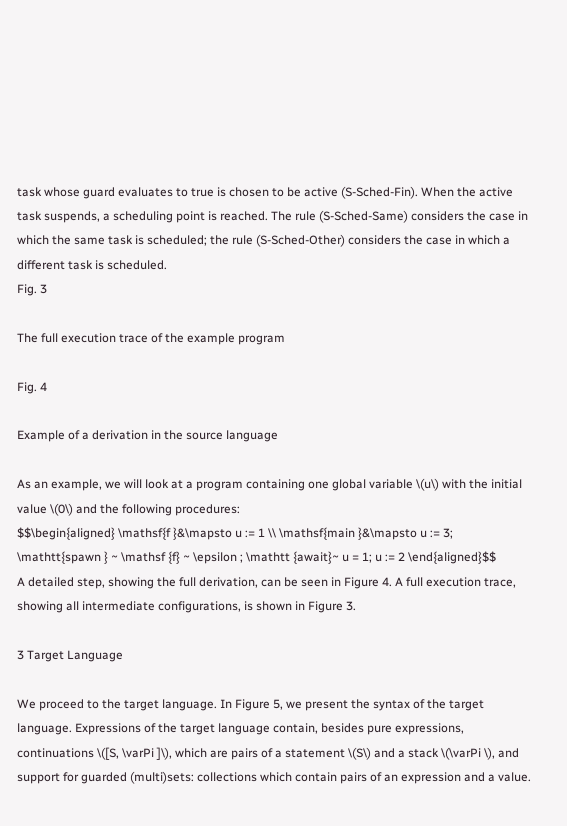task whose guard evaluates to true is chosen to be active (S-Sched-Fin). When the active task suspends, a scheduling point is reached. The rule (S-Sched-Same) considers the case in which the same task is scheduled; the rule (S-Sched-Other) considers the case in which a different task is scheduled.
Fig. 3

The full execution trace of the example program

Fig. 4

Example of a derivation in the source language

As an example, we will look at a program containing one global variable \(u\) with the initial value \(0\) and the following procedures:
$$\begin{aligned} \mathsf{f }&\mapsto u := 1 \\ \mathsf{main }&\mapsto u := 3; \mathtt{spawn } ~ \mathsf {f} ~ \epsilon ; \mathtt {await}~ u = 1; u := 2 \end{aligned}$$
A detailed step, showing the full derivation, can be seen in Figure 4. A full execution trace, showing all intermediate configurations, is shown in Figure 3.

3 Target Language

We proceed to the target language. In Figure 5, we present the syntax of the target language. Expressions of the target language contain, besides pure expressions, continuations \([S, \varPi ]\), which are pairs of a statement \(S\) and a stack \(\varPi \), and support for guarded (multi)sets: collections which contain pairs of an expression and a value.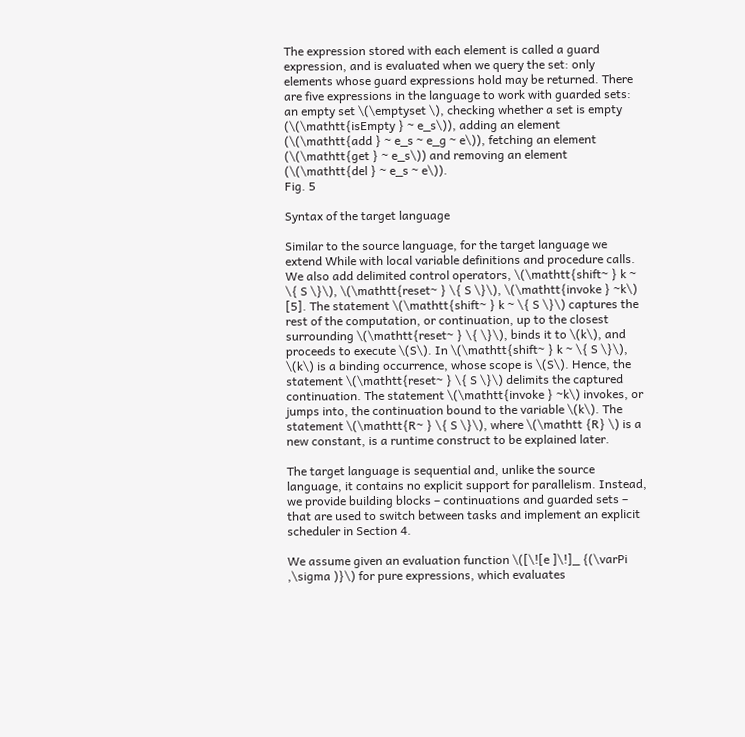The expression stored with each element is called a guard expression, and is evaluated when we query the set: only elements whose guard expressions hold may be returned. There are five expressions in the language to work with guarded sets: an empty set \(\emptyset \), checking whether a set is empty (\(\mathtt{isEmpty } ~ e_s\)), adding an element (\(\mathtt{add } ~ e_s ~ e_g ~ e\)), fetching an element (\(\mathtt{get } ~ e_s\)) and removing an element (\(\mathtt{del } ~ e_s ~ e\)).
Fig. 5

Syntax of the target language

Similar to the source language, for the target language we extend While with local variable definitions and procedure calls. We also add delimited control operators, \(\mathtt{shift~ } k ~ \{ S \}\), \(\mathtt{reset~ } \{ S \}\), \(\mathtt{invoke } ~k\) [5]. The statement \(\mathtt{shift~ } k ~ \{ S \}\) captures the rest of the computation, or continuation, up to the closest surrounding \(\mathtt{reset~ } \{ \}\), binds it to \(k\), and proceeds to execute \(S\). In \(\mathtt{shift~ } k ~ \{ S \}\), \(k\) is a binding occurrence, whose scope is \(S\). Hence, the statement \(\mathtt{reset~ } \{ S \}\) delimits the captured continuation. The statement \(\mathtt{invoke } ~k\) invokes, or jumps into, the continuation bound to the variable \(k\). The statement \(\mathtt{R~ } \{ S \}\), where \(\mathtt {R} \) is a new constant, is a runtime construct to be explained later.

The target language is sequential and, unlike the source language, it contains no explicit support for parallelism. Instead, we provide building blocks – continuations and guarded sets – that are used to switch between tasks and implement an explicit scheduler in Section 4.

We assume given an evaluation function \([\![e ]\!]_ {(\varPi ,\sigma )}\) for pure expressions, which evaluates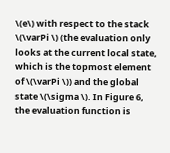\(e\) with respect to the stack \(\varPi \) (the evaluation only looks at the current local state, which is the topmost element of \(\varPi \)) and the global state \(\sigma \). In Figure 6, the evaluation function is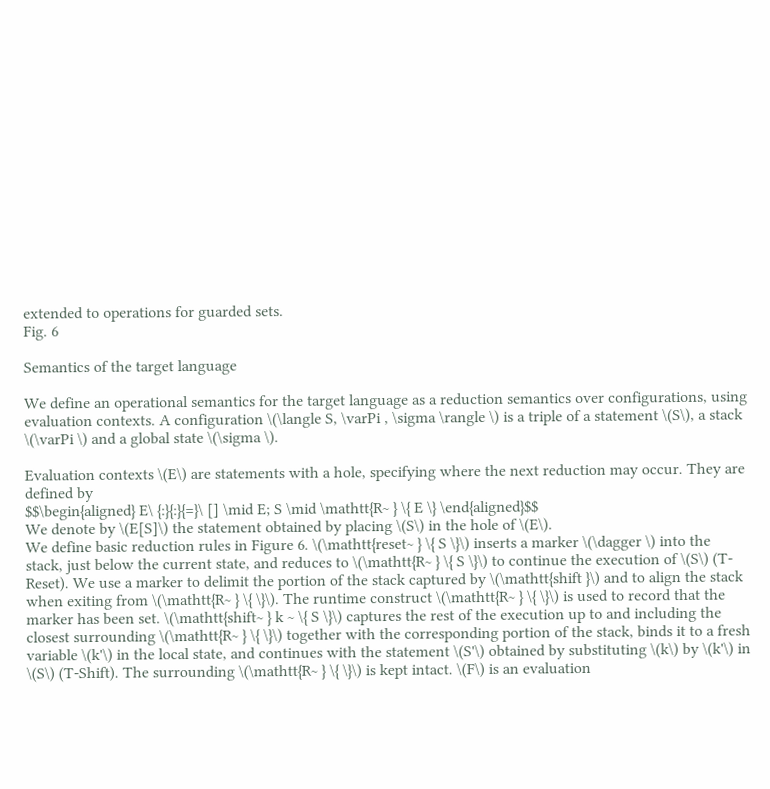extended to operations for guarded sets.
Fig. 6

Semantics of the target language

We define an operational semantics for the target language as a reduction semantics over configurations, using evaluation contexts. A configuration \(\langle S, \varPi , \sigma \rangle \) is a triple of a statement \(S\), a stack \(\varPi \) and a global state \(\sigma \).

Evaluation contexts \(E\) are statements with a hole, specifying where the next reduction may occur. They are defined by
$$\begin{aligned} E\ {:}{:}{=}\ [] \mid E; S \mid \mathtt{R~ } \{ E \} \end{aligned}$$
We denote by \(E[S]\) the statement obtained by placing \(S\) in the hole of \(E\).
We define basic reduction rules in Figure 6. \(\mathtt{reset~ } \{ S \}\) inserts a marker \(\dagger \) into the stack, just below the current state, and reduces to \(\mathtt{R~ } \{ S \}\) to continue the execution of \(S\) (T-Reset). We use a marker to delimit the portion of the stack captured by \(\mathtt{shift }\) and to align the stack when exiting from \(\mathtt{R~ } \{ \}\). The runtime construct \(\mathtt{R~ } \{ \}\) is used to record that the marker has been set. \(\mathtt{shift~ } k ~ \{ S \}\) captures the rest of the execution up to and including the closest surrounding \(\mathtt{R~ } \{ \}\) together with the corresponding portion of the stack, binds it to a fresh variable \(k'\) in the local state, and continues with the statement \(S'\) obtained by substituting \(k\) by \(k'\) in \(S\) (T-Shift). The surrounding \(\mathtt{R~ } \{ \}\) is kept intact. \(F\) is an evaluation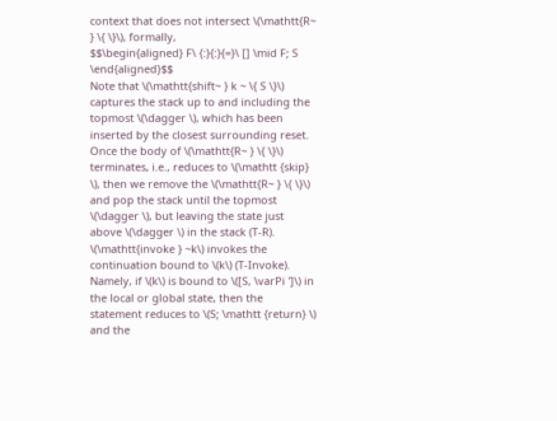context that does not intersect \(\mathtt{R~ } \{ \}\), formally,
$$\begin{aligned} F\ {:}{:}{=}\ [] \mid F; S \end{aligned}$$
Note that \(\mathtt{shift~ } k ~ \{ S \}\) captures the stack up to and including the topmost \(\dagger \), which has been inserted by the closest surrounding reset. Once the body of \(\mathtt{R~ } \{ \}\) terminates, i.e., reduces to \(\mathtt {skip} \), then we remove the \(\mathtt{R~ } \{ \}\) and pop the stack until the topmost \(\dagger \), but leaving the state just above \(\dagger \) in the stack (T-R). \(\mathtt{invoke } ~k\) invokes the continuation bound to \(k\) (T-Invoke). Namely, if \(k\) is bound to \([S, \varPi ']\) in the local or global state, then the statement reduces to \(S; \mathtt {return} \) and the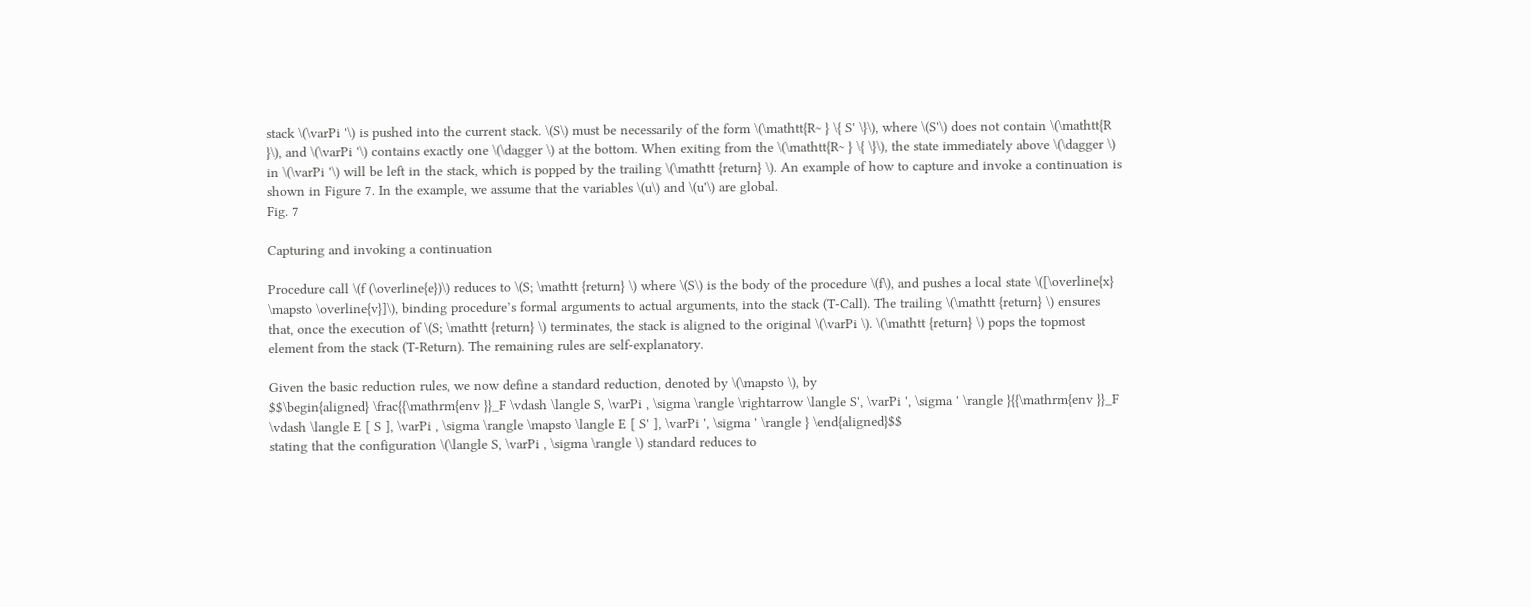stack \(\varPi '\) is pushed into the current stack. \(S\) must be necessarily of the form \(\mathtt{R~ } \{ S' \}\), where \(S'\) does not contain \(\mathtt{R }\), and \(\varPi '\) contains exactly one \(\dagger \) at the bottom. When exiting from the \(\mathtt{R~ } \{ \}\), the state immediately above \(\dagger \) in \(\varPi '\) will be left in the stack, which is popped by the trailing \(\mathtt {return} \). An example of how to capture and invoke a continuation is shown in Figure 7. In the example, we assume that the variables \(u\) and \(u'\) are global.
Fig. 7

Capturing and invoking a continuation

Procedure call \(f (\overline{e})\) reduces to \(S; \mathtt {return} \) where \(S\) is the body of the procedure \(f\), and pushes a local state \([\overline{x} \mapsto \overline{v}]\), binding procedure’s formal arguments to actual arguments, into the stack (T-Call). The trailing \(\mathtt {return} \) ensures that, once the execution of \(S; \mathtt {return} \) terminates, the stack is aligned to the original \(\varPi \). \(\mathtt {return} \) pops the topmost element from the stack (T-Return). The remaining rules are self-explanatory.

Given the basic reduction rules, we now define a standard reduction, denoted by \(\mapsto \), by
$$\begin{aligned} \frac{{\mathrm{env }}_F \vdash \langle S, \varPi , \sigma \rangle \rightarrow \langle S', \varPi ', \sigma ' \rangle }{{\mathrm{env }}_F \vdash \langle E [ S ], \varPi , \sigma \rangle \mapsto \langle E [ S' ], \varPi ', \sigma ' \rangle } \end{aligned}$$
stating that the configuration \(\langle S, \varPi , \sigma \rangle \) standard reduces to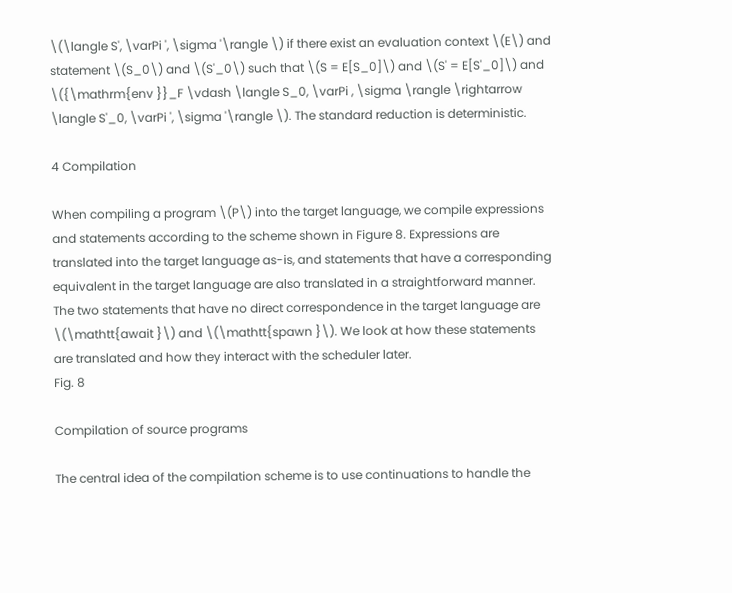\(\langle S', \varPi ', \sigma '\rangle \) if there exist an evaluation context \(E\) and statement \(S_0\) and \(S'_0\) such that \(S = E[S_0]\) and \(S' = E[S'_0]\) and \({\mathrm{env }}_F \vdash \langle S_0, \varPi , \sigma \rangle \rightarrow \langle S'_0, \varPi ', \sigma '\rangle \). The standard reduction is deterministic.

4 Compilation

When compiling a program \(P\) into the target language, we compile expressions and statements according to the scheme shown in Figure 8. Expressions are translated into the target language as-is, and statements that have a corresponding equivalent in the target language are also translated in a straightforward manner. The two statements that have no direct correspondence in the target language are \(\mathtt{await }\) and \(\mathtt{spawn }\). We look at how these statements are translated and how they interact with the scheduler later.
Fig. 8

Compilation of source programs

The central idea of the compilation scheme is to use continuations to handle the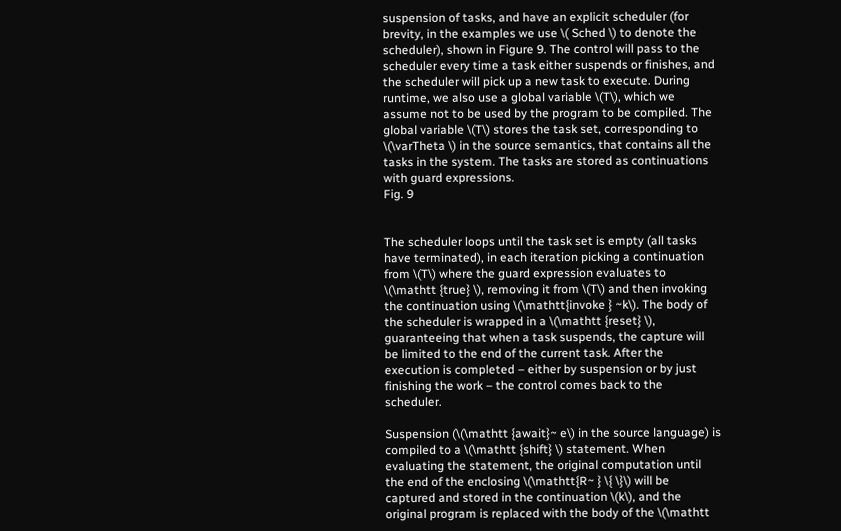suspension of tasks, and have an explicit scheduler (for brevity, in the examples we use \( Sched \) to denote the scheduler), shown in Figure 9. The control will pass to the scheduler every time a task either suspends or finishes, and the scheduler will pick up a new task to execute. During runtime, we also use a global variable \(T\), which we assume not to be used by the program to be compiled. The global variable \(T\) stores the task set, corresponding to \(\varTheta \) in the source semantics, that contains all the tasks in the system. The tasks are stored as continuations with guard expressions.
Fig. 9


The scheduler loops until the task set is empty (all tasks have terminated), in each iteration picking a continuation from \(T\) where the guard expression evaluates to \(\mathtt {true} \), removing it from \(T\) and then invoking the continuation using \(\mathtt{invoke } ~k\). The body of the scheduler is wrapped in a \(\mathtt {reset} \), guaranteeing that when a task suspends, the capture will be limited to the end of the current task. After the execution is completed – either by suspension or by just finishing the work – the control comes back to the scheduler.

Suspension (\(\mathtt {await}~ e\) in the source language) is compiled to a \(\mathtt {shift} \) statement. When evaluating the statement, the original computation until the end of the enclosing \(\mathtt{R~ } \{ \}\) will be captured and stored in the continuation \(k\), and the original program is replaced with the body of the \(\mathtt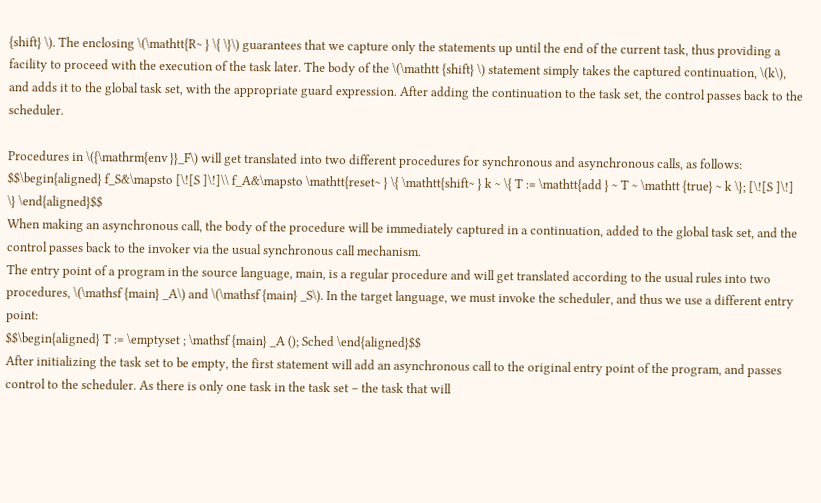{shift} \). The enclosing \(\mathtt{R~ } \{ \}\) guarantees that we capture only the statements up until the end of the current task, thus providing a facility to proceed with the execution of the task later. The body of the \(\mathtt {shift} \) statement simply takes the captured continuation, \(k\), and adds it to the global task set, with the appropriate guard expression. After adding the continuation to the task set, the control passes back to the scheduler.

Procedures in \({\mathrm{env }}_F\) will get translated into two different procedures for synchronous and asynchronous calls, as follows:
$$\begin{aligned} f_S&\mapsto [\![S ]\!]\\ f_A&\mapsto \mathtt{reset~ } \{ \mathtt{shift~ } k ~ \{ T := \mathtt{add } ~ T ~ \mathtt {true} ~ k \}; [\![S ]\!] \} \end{aligned}$$
When making an asynchronous call, the body of the procedure will be immediately captured in a continuation, added to the global task set, and the control passes back to the invoker via the usual synchronous call mechanism.
The entry point of a program in the source language, main, is a regular procedure and will get translated according to the usual rules into two procedures, \(\mathsf {main} _A\) and \(\mathsf {main} _S\). In the target language, we must invoke the scheduler, and thus we use a different entry point:
$$\begin{aligned} T := \emptyset ; \mathsf {main} _A (); Sched \end{aligned}$$
After initializing the task set to be empty, the first statement will add an asynchronous call to the original entry point of the program, and passes control to the scheduler. As there is only one task in the task set – the task that will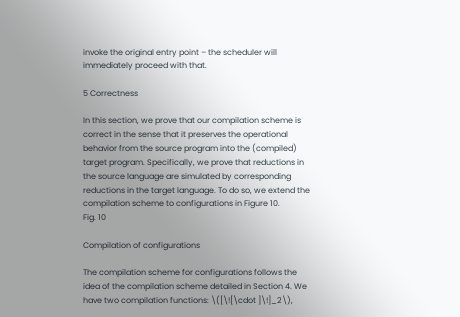invoke the original entry point – the scheduler will immediately proceed with that.

5 Correctness

In this section, we prove that our compilation scheme is correct in the sense that it preserves the operational behavior from the source program into the (compiled) target program. Specifically, we prove that reductions in the source language are simulated by corresponding reductions in the target language. To do so, we extend the compilation scheme to configurations in Figure 10.
Fig. 10

Compilation of configurations

The compilation scheme for configurations follows the idea of the compilation scheme detailed in Section 4. We have two compilation functions: \([\![\cdot ]\!]_2\),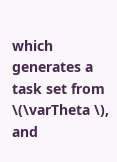which generates a task set from \(\varTheta \), and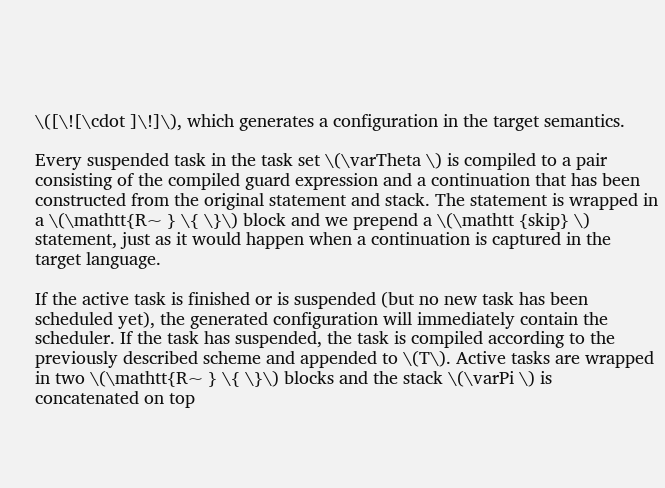\([\![\cdot ]\!]\), which generates a configuration in the target semantics.

Every suspended task in the task set \(\varTheta \) is compiled to a pair consisting of the compiled guard expression and a continuation that has been constructed from the original statement and stack. The statement is wrapped in a \(\mathtt{R~ } \{ \}\) block and we prepend a \(\mathtt {skip} \) statement, just as it would happen when a continuation is captured in the target language.

If the active task is finished or is suspended (but no new task has been scheduled yet), the generated configuration will immediately contain the scheduler. If the task has suspended, the task is compiled according to the previously described scheme and appended to \(T\). Active tasks are wrapped in two \(\mathtt{R~ } \{ \}\) blocks and the stack \(\varPi \) is concatenated on top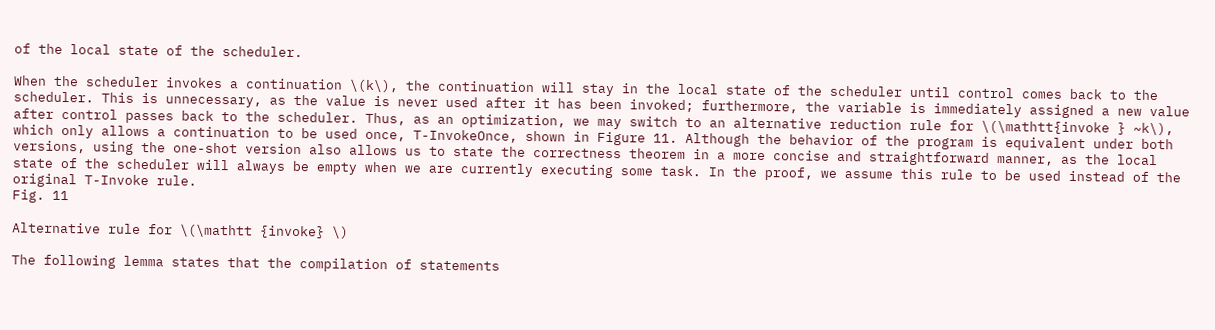of the local state of the scheduler.

When the scheduler invokes a continuation \(k\), the continuation will stay in the local state of the scheduler until control comes back to the scheduler. This is unnecessary, as the value is never used after it has been invoked; furthermore, the variable is immediately assigned a new value after control passes back to the scheduler. Thus, as an optimization, we may switch to an alternative reduction rule for \(\mathtt{invoke } ~k\), which only allows a continuation to be used once, T-InvokeOnce, shown in Figure 11. Although the behavior of the program is equivalent under both versions, using the one-shot version also allows us to state the correctness theorem in a more concise and straightforward manner, as the local state of the scheduler will always be empty when we are currently executing some task. In the proof, we assume this rule to be used instead of the original T-Invoke rule.
Fig. 11

Alternative rule for \(\mathtt {invoke} \)

The following lemma states that the compilation of statements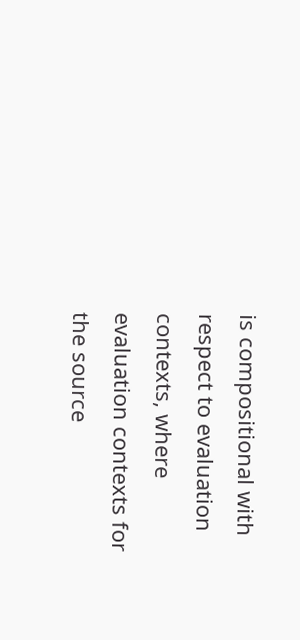is compositional with respect to evaluation contexts, where evaluation contexts for the source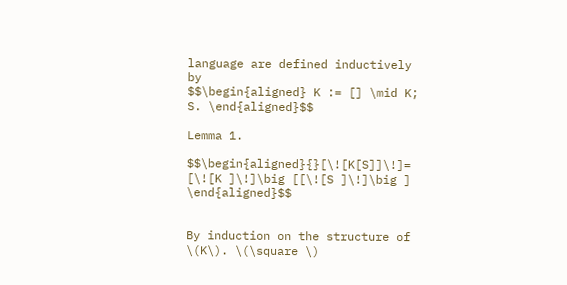language are defined inductively by
$$\begin{aligned} K := [] \mid K; S. \end{aligned}$$

Lemma 1.

$$\begin{aligned}{}[\![K[S]]\!]= [\![K ]\!]\big [[\![S ]\!]\big ] \end{aligned}$$


By induction on the structure of \(K\). \(\square \)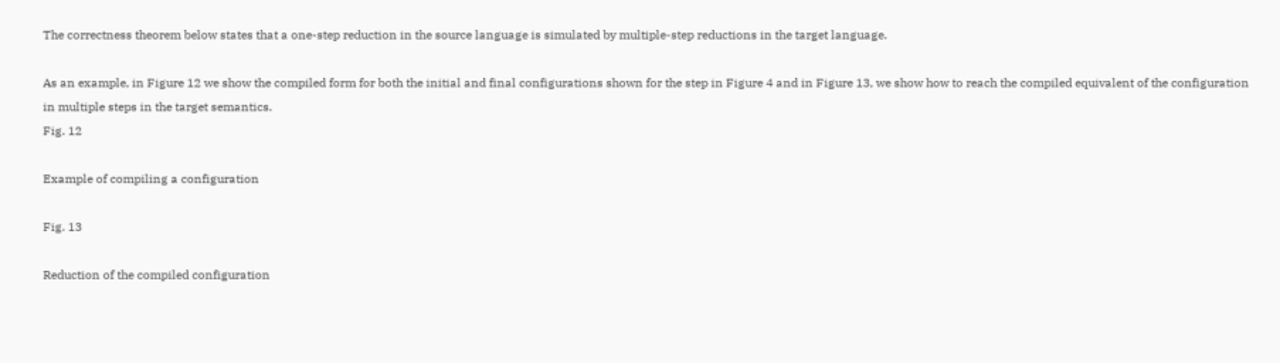The correctness theorem below states that a one-step reduction in the source language is simulated by multiple-step reductions in the target language.

As an example, in Figure 12 we show the compiled form for both the initial and final configurations shown for the step in Figure 4 and in Figure 13, we show how to reach the compiled equivalent of the configuration in multiple steps in the target semantics.
Fig. 12

Example of compiling a configuration

Fig. 13

Reduction of the compiled configuration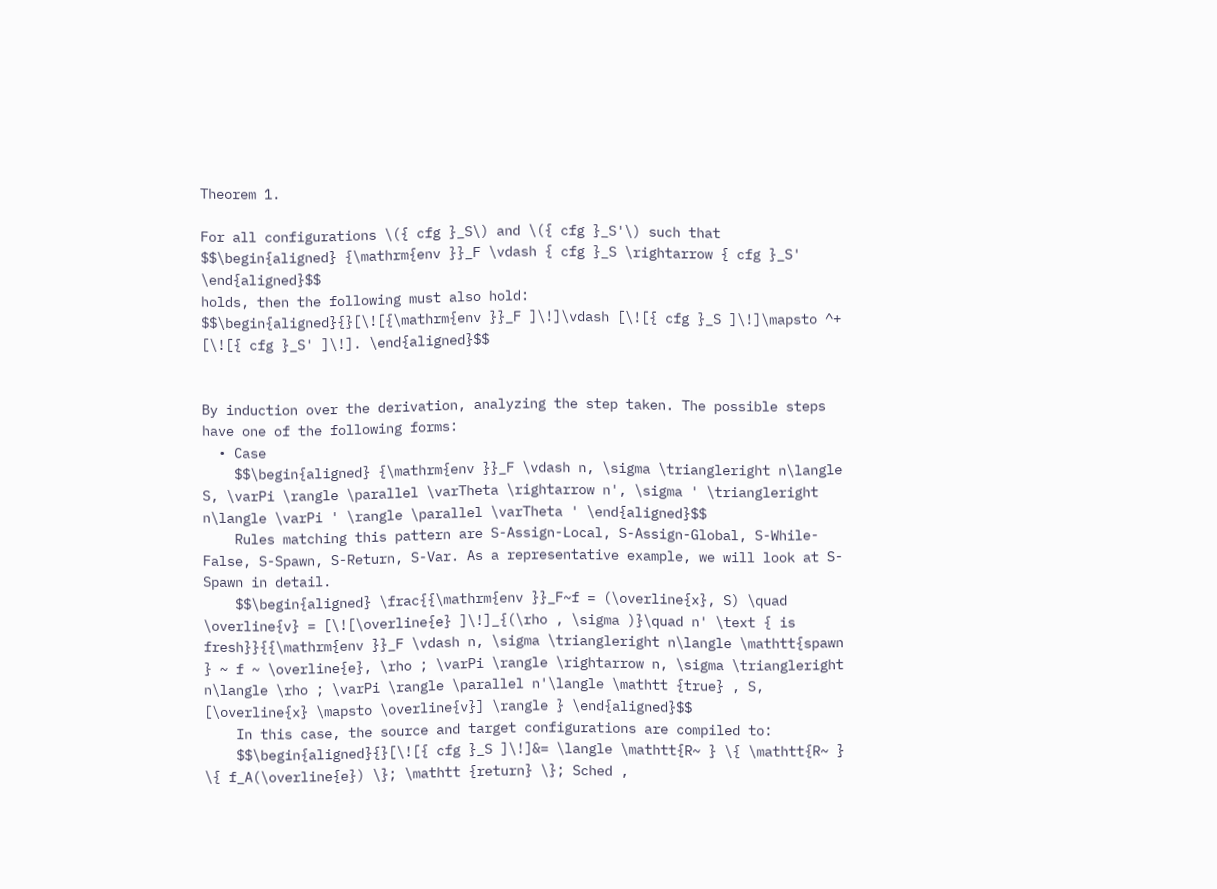Theorem 1.

For all configurations \({ cfg }_S\) and \({ cfg }_S'\) such that
$$\begin{aligned} {\mathrm{env }}_F \vdash { cfg }_S \rightarrow { cfg }_S' \end{aligned}$$
holds, then the following must also hold:
$$\begin{aligned}{}[\![{\mathrm{env }}_F ]\!]\vdash [\![{ cfg }_S ]\!]\mapsto ^+ [\![{ cfg }_S' ]\!]. \end{aligned}$$


By induction over the derivation, analyzing the step taken. The possible steps have one of the following forms:
  • Case
    $$\begin{aligned} {\mathrm{env }}_F \vdash n, \sigma \triangleright n\langle S, \varPi \rangle \parallel \varTheta \rightarrow n', \sigma ' \triangleright n\langle \varPi ' \rangle \parallel \varTheta ' \end{aligned}$$
    Rules matching this pattern are S-Assign-Local, S-Assign-Global, S-While-False, S-Spawn, S-Return, S-Var. As a representative example, we will look at S-Spawn in detail.
    $$\begin{aligned} \frac{{\mathrm{env }}_F~f = (\overline{x}, S) \quad \overline{v} = [\![\overline{e} ]\!]_{(\rho , \sigma )}\quad n' \text { is fresh}}{{\mathrm{env }}_F \vdash n, \sigma \triangleright n\langle \mathtt{spawn } ~ f ~ \overline{e}, \rho ; \varPi \rangle \rightarrow n, \sigma \triangleright n\langle \rho ; \varPi \rangle \parallel n'\langle \mathtt {true} , S, [\overline{x} \mapsto \overline{v}] \rangle } \end{aligned}$$
    In this case, the source and target configurations are compiled to:
    $$\begin{aligned}{}[\![{ cfg }_S ]\!]&= \langle \mathtt{R~ } \{ \mathtt{R~ } \{ f_A(\overline{e}) \}; \mathtt {return} \}; Sched ,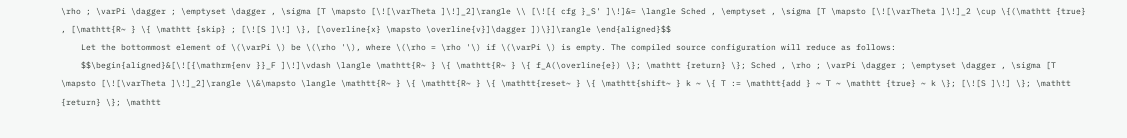\rho ; \varPi \dagger ; \emptyset \dagger , \sigma [T \mapsto [\![\varTheta ]\!]_2]\rangle \\ [\![{ cfg }_S' ]\!]&= \langle Sched , \emptyset , \sigma [T \mapsto [\![\varTheta ]\!]_2 \cup \{(\mathtt {true} , [\mathtt{R~ } \{ \mathtt {skip} ; [\![S ]\!] \}, [\overline{x} \mapsto \overline{v}]\dagger ])\}]\rangle \end{aligned}$$
    Let the bottommost element of \(\varPi \) be \(\rho '\), where \(\rho = \rho '\) if \(\varPi \) is empty. The compiled source configuration will reduce as follows:
    $$\begin{aligned}&[\![{\mathrm{env }}_F ]\!]\vdash \langle \mathtt{R~ } \{ \mathtt{R~ } \{ f_A(\overline{e}) \}; \mathtt {return} \}; Sched , \rho ; \varPi \dagger ; \emptyset \dagger , \sigma [T \mapsto [\![\varTheta ]\!]_2]\rangle \\&\mapsto \langle \mathtt{R~ } \{ \mathtt{R~ } \{ \mathtt{reset~ } \{ \mathtt{shift~ } k ~ \{ T := \mathtt{add } ~ T ~ \mathtt {true} ~ k \}; [\![S ]\!] \}; \mathtt {return} \}; \mathtt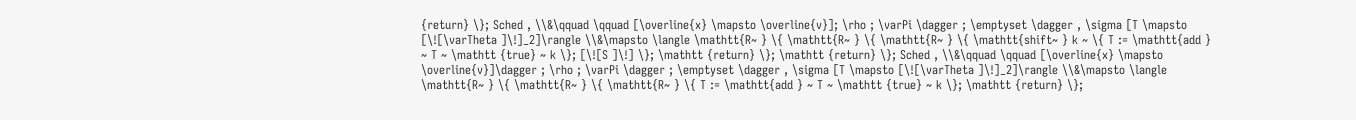{return} \}; Sched , \\&\qquad \qquad [\overline{x} \mapsto \overline{v}]; \rho ; \varPi \dagger ; \emptyset \dagger , \sigma [T \mapsto [\![\varTheta ]\!]_2]\rangle \\&\mapsto \langle \mathtt{R~ } \{ \mathtt{R~ } \{ \mathtt{R~ } \{ \mathtt{shift~ } k ~ \{ T := \mathtt{add } ~ T ~ \mathtt {true} ~ k \}; [\![S ]\!] \}; \mathtt {return} \}; \mathtt {return} \}; Sched , \\&\qquad \qquad [\overline{x} \mapsto \overline{v}]\dagger ; \rho ; \varPi \dagger ; \emptyset \dagger , \sigma [T \mapsto [\![\varTheta ]\!]_2]\rangle \\&\mapsto \langle \mathtt{R~ } \{ \mathtt{R~ } \{ \mathtt{R~ } \{ T := \mathtt{add } ~ T ~ \mathtt {true} ~ k \}; \mathtt {return} \};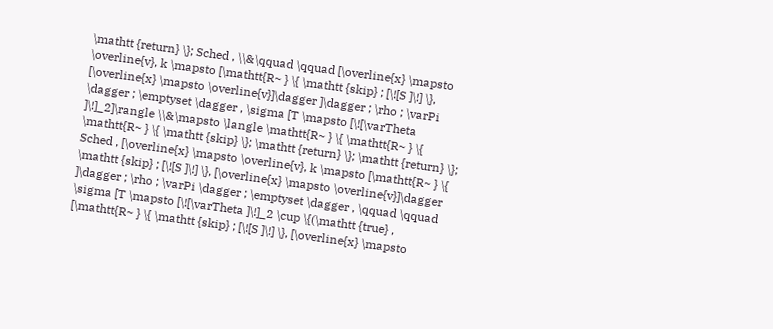\mathtt {return} \}; Sched , \\&\qquad \qquad [\overline{x} \mapsto \overline{v}, k \mapsto [\mathtt{R~ } \{ \mathtt {skip} ; [\![S ]\!] \}, [\overline{x} \mapsto \overline{v}]\dagger ]\dagger ; \rho ; \varPi \dagger ; \emptyset \dagger , \sigma [T \mapsto [\![\varTheta ]\!]_2]\rangle \\&\mapsto \langle \mathtt{R~ } \{ \mathtt{R~ } \{ \mathtt{R~ } \{ \mathtt {skip} \}; \mathtt {return} \}; \mathtt {return} \}; Sched , [\overline{x} \mapsto \overline{v}, k \mapsto [\mathtt{R~ } \{ \mathtt {skip} ; [\![S ]\!] \}, [\overline{x} \mapsto \overline{v}]\dagger ]\dagger ; \rho ; \varPi \dagger ; \emptyset \dagger , \qquad \qquad \sigma [T \mapsto [\![\varTheta ]\!]_2 \cup \{(\mathtt {true} , [\mathtt{R~ } \{ \mathtt {skip} ; [\![S ]\!] \}, [\overline{x} \mapsto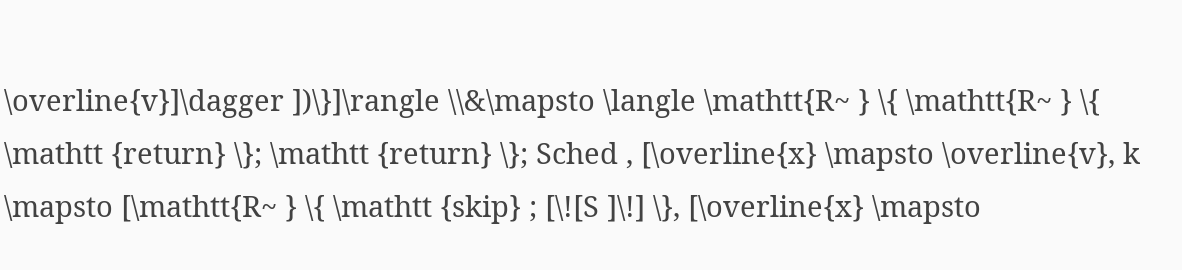\overline{v}]\dagger ])\}]\rangle \\&\mapsto \langle \mathtt{R~ } \{ \mathtt{R~ } \{ \mathtt {return} \}; \mathtt {return} \}; Sched , [\overline{x} \mapsto \overline{v}, k \mapsto [\mathtt{R~ } \{ \mathtt {skip} ; [\![S ]\!] \}, [\overline{x} \mapsto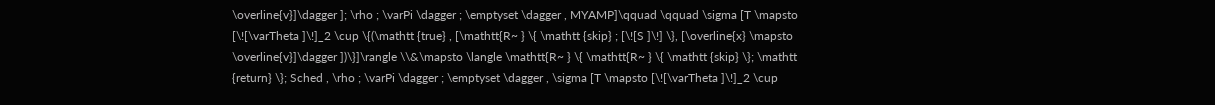\overline{v}]\dagger ]; \rho ; \varPi \dagger ; \emptyset \dagger , MYAMP]\qquad \qquad \sigma [T \mapsto [\![\varTheta ]\!]_2 \cup \{(\mathtt {true} , [\mathtt{R~ } \{ \mathtt {skip} ; [\![S ]\!] \}, [\overline{x} \mapsto \overline{v}]\dagger ])\}]\rangle \\&\mapsto \langle \mathtt{R~ } \{ \mathtt{R~ } \{ \mathtt {skip} \}; \mathtt {return} \}; Sched , \rho ; \varPi \dagger ; \emptyset \dagger , \sigma [T \mapsto [\![\varTheta ]\!]_2 \cup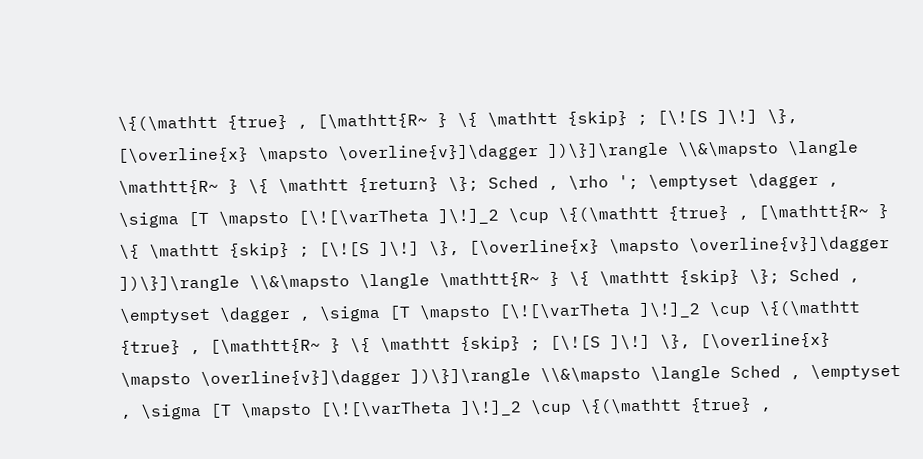\{(\mathtt {true} , [\mathtt{R~ } \{ \mathtt {skip} ; [\![S ]\!] \}, [\overline{x} \mapsto \overline{v}]\dagger ])\}]\rangle \\&\mapsto \langle \mathtt{R~ } \{ \mathtt {return} \}; Sched , \rho '; \emptyset \dagger , \sigma [T \mapsto [\![\varTheta ]\!]_2 \cup \{(\mathtt {true} , [\mathtt{R~ } \{ \mathtt {skip} ; [\![S ]\!] \}, [\overline{x} \mapsto \overline{v}]\dagger ])\}]\rangle \\&\mapsto \langle \mathtt{R~ } \{ \mathtt {skip} \}; Sched , \emptyset \dagger , \sigma [T \mapsto [\![\varTheta ]\!]_2 \cup \{(\mathtt {true} , [\mathtt{R~ } \{ \mathtt {skip} ; [\![S ]\!] \}, [\overline{x} \mapsto \overline{v}]\dagger ])\}]\rangle \\&\mapsto \langle Sched , \emptyset , \sigma [T \mapsto [\![\varTheta ]\!]_2 \cup \{(\mathtt {true} ,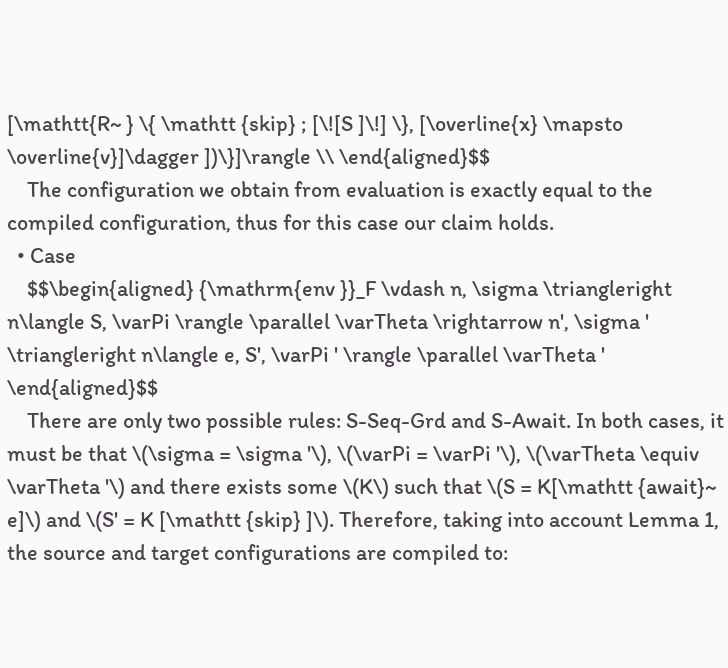[\mathtt{R~ } \{ \mathtt {skip} ; [\![S ]\!] \}, [\overline{x} \mapsto \overline{v}]\dagger ])\}]\rangle \\ \end{aligned}$$
    The configuration we obtain from evaluation is exactly equal to the compiled configuration, thus for this case our claim holds.
  • Case
    $$\begin{aligned} {\mathrm{env }}_F \vdash n, \sigma \triangleright n\langle S, \varPi \rangle \parallel \varTheta \rightarrow n', \sigma ' \triangleright n\langle e, S', \varPi ' \rangle \parallel \varTheta ' \end{aligned}$$
    There are only two possible rules: S-Seq-Grd and S-Await. In both cases, it must be that \(\sigma = \sigma '\), \(\varPi = \varPi '\), \(\varTheta \equiv \varTheta '\) and there exists some \(K\) such that \(S = K[\mathtt {await}~ e]\) and \(S' = K [\mathtt {skip} ]\). Therefore, taking into account Lemma 1, the source and target configurations are compiled to: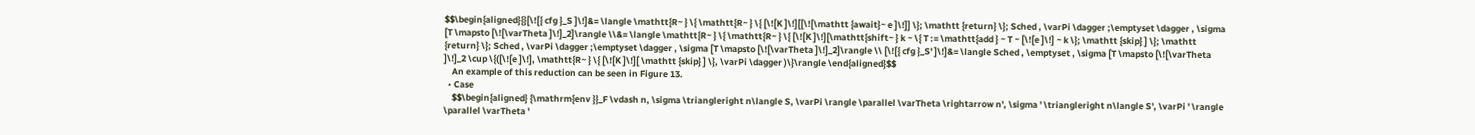$$\begin{aligned}{}[\![{ cfg }_S ]\!]&= \langle \mathtt{R~ } \{ \mathtt{R~ } \{ [\![K ]\!][[\![\mathtt {await}~ e ]\!]] \}; \mathtt {return} \}; Sched , \varPi \dagger ;\emptyset \dagger , \sigma [T \mapsto [\![\varTheta ]\!]_2]\rangle \\&= \langle \mathtt{R~ } \{ \mathtt{R~ } \{ [\![K ]\!][\mathtt{shift~ } k ~ \{ T := \mathtt{add } ~ T ~ [\![e ]\!] ~ k \}; \mathtt {skip} ] \}; \mathtt {return} \}; Sched , \varPi \dagger ;\emptyset \dagger , \sigma [T \mapsto [\![\varTheta ]\!]_2]\rangle \\ [\![{ cfg }_S' ]\!]&= \langle Sched , \emptyset , \sigma [T \mapsto [\![\varTheta ]\!]_2 \cup \{([\![e ]\!], \mathtt{R~ } \{ [\![K ]\!][ \mathtt {skip} ] \}, \varPi \dagger )\}\rangle \end{aligned}$$
    An example of this reduction can be seen in Figure 13.
  • Case
    $$\begin{aligned} {\mathrm{env }}_F \vdash n, \sigma \triangleright n\langle S, \varPi \rangle \parallel \varTheta \rightarrow n', \sigma ' \triangleright n\langle S', \varPi ' \rangle \parallel \varTheta '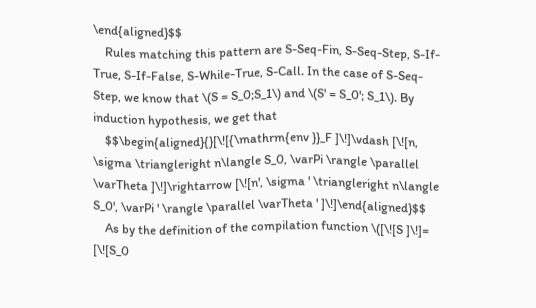\end{aligned}$$
    Rules matching this pattern are S-Seq-Fin, S-Seq-Step, S-If-True, S-If-False, S-While-True, S-Call. In the case of S-Seq-Step, we know that \(S = S_0;S_1\) and \(S' = S_0'; S_1\). By induction hypothesis, we get that
    $$\begin{aligned}{}[\![{\mathrm{env }}_F ]\!]\vdash [\![n, \sigma \triangleright n\langle S_0, \varPi \rangle \parallel \varTheta ]\!]\rightarrow [\![n', \sigma ' \triangleright n\langle S_0', \varPi ' \rangle \parallel \varTheta ' ]\!]\end{aligned}$$
    As by the definition of the compilation function \([\![S ]\!]= [\![S_0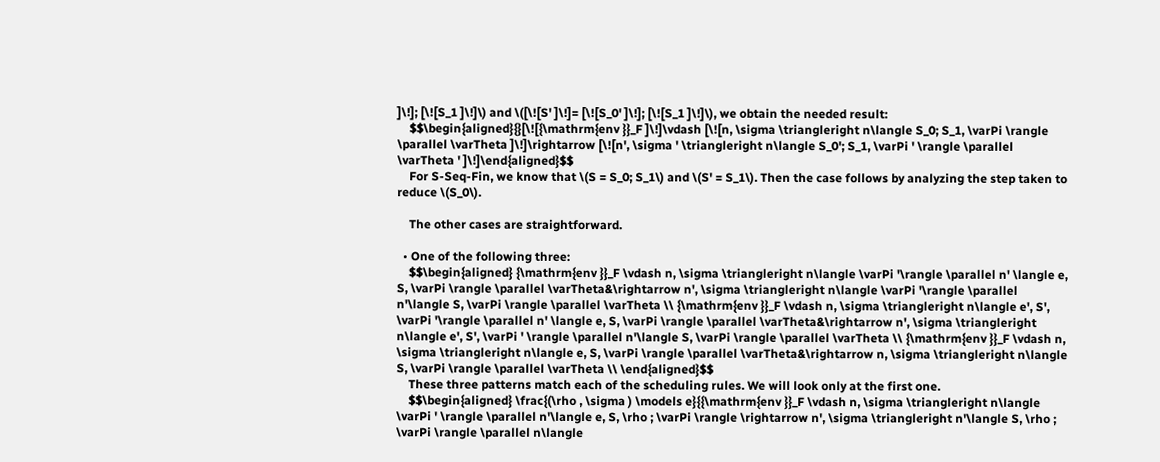]\!]; [\![S_1 ]\!]\) and \([\![S' ]\!]= [\![S_0' ]\!]; [\![S_1 ]\!]\), we obtain the needed result:
    $$\begin{aligned}{}[\![{\mathrm{env }}_F ]\!]\vdash [\![n, \sigma \triangleright n\langle S_0; S_1, \varPi \rangle \parallel \varTheta ]\!]\rightarrow [\![n', \sigma ' \triangleright n\langle S_0'; S_1, \varPi ' \rangle \parallel \varTheta ' ]\!]\end{aligned}$$
    For S-Seq-Fin, we know that \(S = S_0; S_1\) and \(S' = S_1\). Then the case follows by analyzing the step taken to reduce \(S_0\).

    The other cases are straightforward.

  • One of the following three:
    $$\begin{aligned} {\mathrm{env }}_F \vdash n, \sigma \triangleright n\langle \varPi '\rangle \parallel n' \langle e, S, \varPi \rangle \parallel \varTheta&\rightarrow n', \sigma \triangleright n\langle \varPi '\rangle \parallel n'\langle S, \varPi \rangle \parallel \varTheta \\ {\mathrm{env }}_F \vdash n, \sigma \triangleright n\langle e', S', \varPi '\rangle \parallel n' \langle e, S, \varPi \rangle \parallel \varTheta&\rightarrow n', \sigma \triangleright n\langle e', S', \varPi ' \rangle \parallel n'\langle S, \varPi \rangle \parallel \varTheta \\ {\mathrm{env }}_F \vdash n, \sigma \triangleright n\langle e, S, \varPi \rangle \parallel \varTheta&\rightarrow n, \sigma \triangleright n\langle S, \varPi \rangle \parallel \varTheta \\ \end{aligned}$$
    These three patterns match each of the scheduling rules. We will look only at the first one.
    $$\begin{aligned} \frac{(\rho , \sigma ) \models e}{{\mathrm{env }}_F \vdash n, \sigma \triangleright n\langle \varPi ' \rangle \parallel n'\langle e, S, \rho ; \varPi \rangle \rightarrow n', \sigma \triangleright n'\langle S, \rho ; \varPi \rangle \parallel n\langle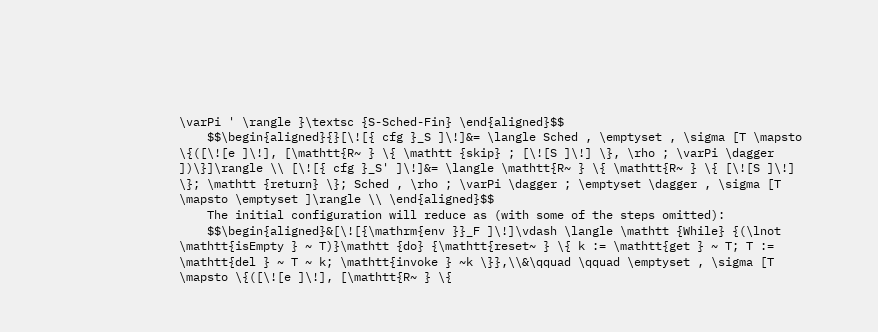\varPi ' \rangle }\textsc {S-Sched-Fin} \end{aligned}$$
    $$\begin{aligned}{}[\![{ cfg }_S ]\!]&= \langle Sched , \emptyset , \sigma [T \mapsto \{([\![e ]\!], [\mathtt{R~ } \{ \mathtt {skip} ; [\![S ]\!] \}, \rho ; \varPi \dagger ])\}]\rangle \\ [\![{ cfg }_S' ]\!]&= \langle \mathtt{R~ } \{ \mathtt{R~ } \{ [\![S ]\!] \}; \mathtt {return} \}; Sched , \rho ; \varPi \dagger ; \emptyset \dagger , \sigma [T \mapsto \emptyset ]\rangle \\ \end{aligned}$$
    The initial configuration will reduce as (with some of the steps omitted):
    $$\begin{aligned}&[\![{\mathrm{env }}_F ]\!]\vdash \langle \mathtt {While} {(\lnot \mathtt{isEmpty } ~ T)}\mathtt {do} {\mathtt{reset~ } \{ k := \mathtt{get } ~ T; T := \mathtt{del } ~ T ~ k; \mathtt{invoke } ~k \}},\\&\qquad \qquad \emptyset , \sigma [T \mapsto \{([\![e ]\!], [\mathtt{R~ } \{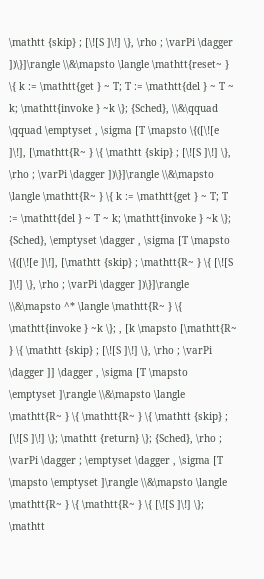\mathtt {skip} ; [\![S ]\!] \}, \rho ; \varPi \dagger ])\}]\rangle \\&\mapsto \langle \mathtt{reset~ } \{ k := \mathtt{get } ~ T; T := \mathtt{del } ~ T ~ k; \mathtt{invoke } ~k \}; {Sched}, \\&\qquad \qquad \emptyset , \sigma [T \mapsto \{([\![e ]\!], [\mathtt{R~ } \{ \mathtt {skip} ; [\![S ]\!] \}, \rho ; \varPi \dagger ])\}]\rangle \\&\mapsto \langle \mathtt{R~ } \{ k := \mathtt{get } ~ T; T := \mathtt{del } ~ T ~ k; \mathtt{invoke } ~k \}; {Sched}, \emptyset \dagger , \sigma [T \mapsto \{([\![e ]\!], [\mathtt {skip} ; \mathtt{R~ } \{ [\![S ]\!] \}, \rho ; \varPi \dagger ])\}]\rangle \\&\mapsto ^* \langle \mathtt{R~ } \{ \mathtt{invoke } ~k \}; , [k \mapsto [\mathtt{R~ } \{ \mathtt {skip} ; [\![S ]\!] \}, \rho ; \varPi \dagger ]] \dagger , \sigma [T \mapsto \emptyset ]\rangle \\&\mapsto \langle \mathtt{R~ } \{ \mathtt{R~ } \{ \mathtt {skip} ; [\![S ]\!] \}; \mathtt {return} \}; {Sched}, \rho ; \varPi \dagger ; \emptyset \dagger , \sigma [T \mapsto \emptyset ]\rangle \\&\mapsto \langle \mathtt{R~ } \{ \mathtt{R~ } \{ [\![S ]\!] \}; \mathtt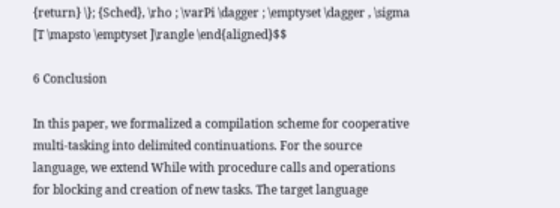{return} \}; {Sched}, \rho ; \varPi \dagger ; \emptyset \dagger , \sigma [T \mapsto \emptyset ]\rangle \end{aligned}$$

6 Conclusion

In this paper, we formalized a compilation scheme for cooperative multi-tasking into delimited continuations. For the source language, we extend While with procedure calls and operations for blocking and creation of new tasks. The target language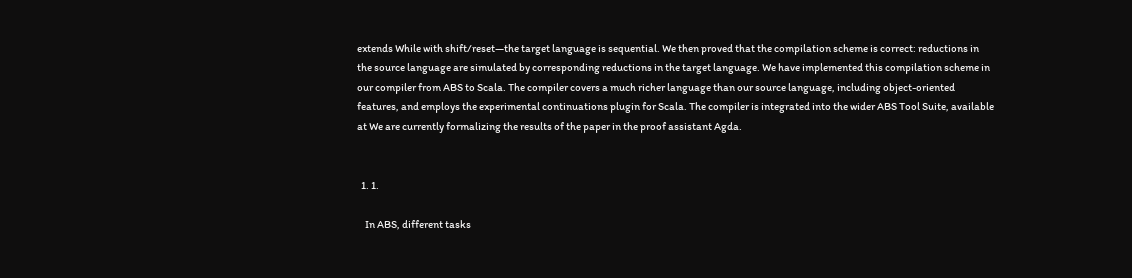extends While with shift/reset—the target language is sequential. We then proved that the compilation scheme is correct: reductions in the source language are simulated by corresponding reductions in the target language. We have implemented this compilation scheme in our compiler from ABS to Scala. The compiler covers a much richer language than our source language, including object-oriented features, and employs the experimental continuations plugin for Scala. The compiler is integrated into the wider ABS Tool Suite, available at We are currently formalizing the results of the paper in the proof assistant Agda.


  1. 1.

    In ABS, different tasks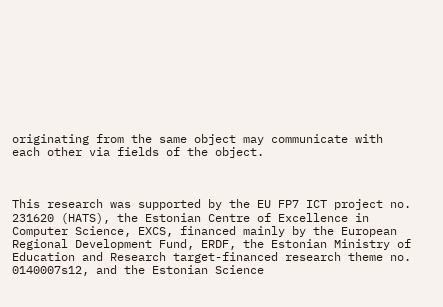originating from the same object may communicate with each other via fields of the object.



This research was supported by the EU FP7 ICT project no. 231620 (HATS), the Estonian Centre of Excellence in Computer Science, EXCS, financed mainly by the European Regional Development Fund, ERDF, the Estonian Ministry of Education and Research target-financed research theme no. 0140007s12, and the Estonian Science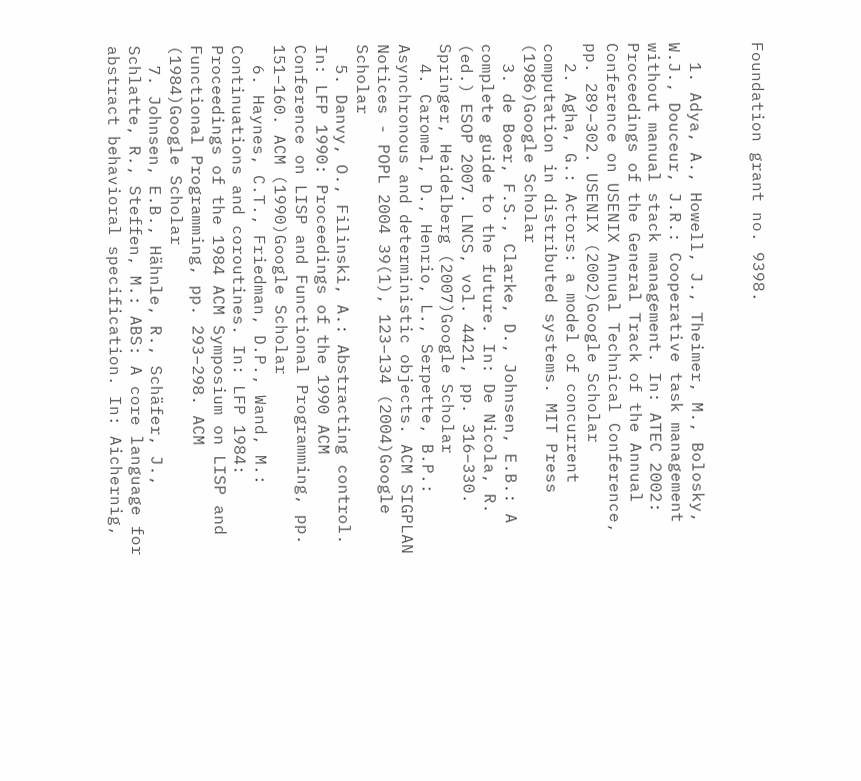Foundation grant no. 9398.


  1. Adya, A., Howell, J., Theimer, M., Bolosky, W.J., Douceur, J.R.: Cooperative task management without manual stack management. In: ATEC 2002: Proceedings of the General Track of the Annual Conference on USENIX Annual Technical Conference, pp. 289–302. USENIX (2002)Google Scholar
  2. Agha, G.: Actors: a model of concurrent computation in distributed systems. MIT Press (1986)Google Scholar
  3. de Boer, F.S., Clarke, D., Johnsen, E.B.: A complete guide to the future. In: De Nicola, R. (ed.) ESOP 2007. LNCS, vol. 4421, pp. 316–330. Springer, Heidelberg (2007)Google Scholar
  4. Caromel, D., Henrio, L., Serpette, B.P.: Asynchronous and deterministic objects. ACM SIGPLAN Notices - POPL 2004 39(1), 123–134 (2004)Google Scholar
  5. Danvy, O., Filinski, A.: Abstracting control. In: LFP 1990: Proceedings of the 1990 ACM Conference on LISP and Functional Programming, pp. 151–160. ACM (1990)Google Scholar
  6. Haynes, C.T., Friedman, D.P., Wand, M.: Continuations and coroutines. In: LFP 1984: Proceedings of the 1984 ACM Symposium on LISP and Functional Programming, pp. 293–298. ACM (1984)Google Scholar
  7. Johnsen, E.B., Hähnle, R., Schäfer, J., Schlatte, R., Steffen, M.: ABS: A core language for abstract behavioral specification. In: Aichernig,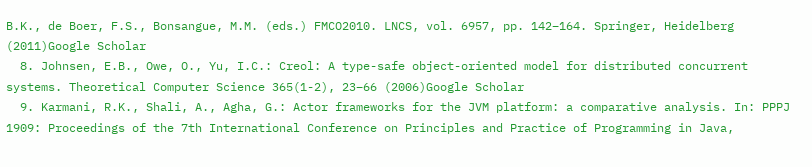B.K., de Boer, F.S., Bonsangue, M.M. (eds.) FMCO2010. LNCS, vol. 6957, pp. 142–164. Springer, Heidelberg (2011)Google Scholar
  8. Johnsen, E.B., Owe, O., Yu, I.C.: Creol: A type-safe object-oriented model for distributed concurrent systems. Theoretical Computer Science 365(1-2), 23–66 (2006)Google Scholar
  9. Karmani, R.K., Shali, A., Agha, G.: Actor frameworks for the JVM platform: a comparative analysis. In: PPPJ 1909: Proceedings of the 7th International Conference on Principles and Practice of Programming in Java,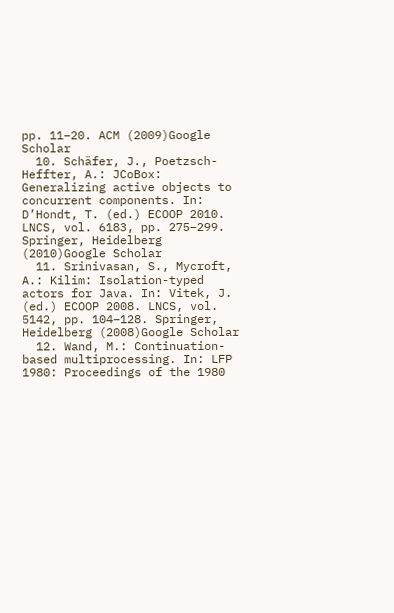pp. 11–20. ACM (2009)Google Scholar
  10. Schäfer, J., Poetzsch-Heffter, A.: JCoBox: Generalizing active objects to concurrent components. In: D’Hondt, T. (ed.) ECOOP 2010. LNCS, vol. 6183, pp. 275–299. Springer, Heidelberg (2010)Google Scholar
  11. Srinivasan, S., Mycroft, A.: Kilim: Isolation-typed actors for Java. In: Vitek, J. (ed.) ECOOP 2008. LNCS, vol. 5142, pp. 104–128. Springer, Heidelberg (2008)Google Scholar
  12. Wand, M.: Continuation-based multiprocessing. In: LFP 1980: Proceedings of the 1980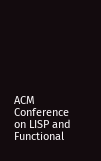ACM Conference on LISP and Functional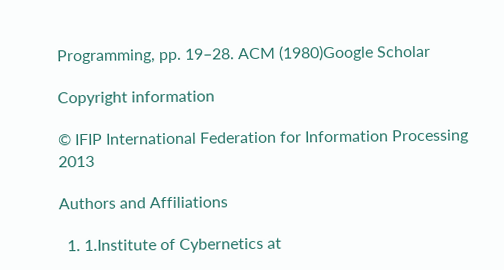Programming, pp. 19–28. ACM (1980)Google Scholar

Copyright information

© IFIP International Federation for Information Processing 2013

Authors and Affiliations

  1. 1.Institute of Cybernetics at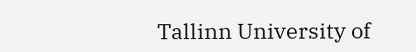Tallinn University of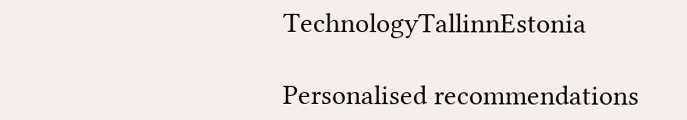TechnologyTallinnEstonia

Personalised recommendations